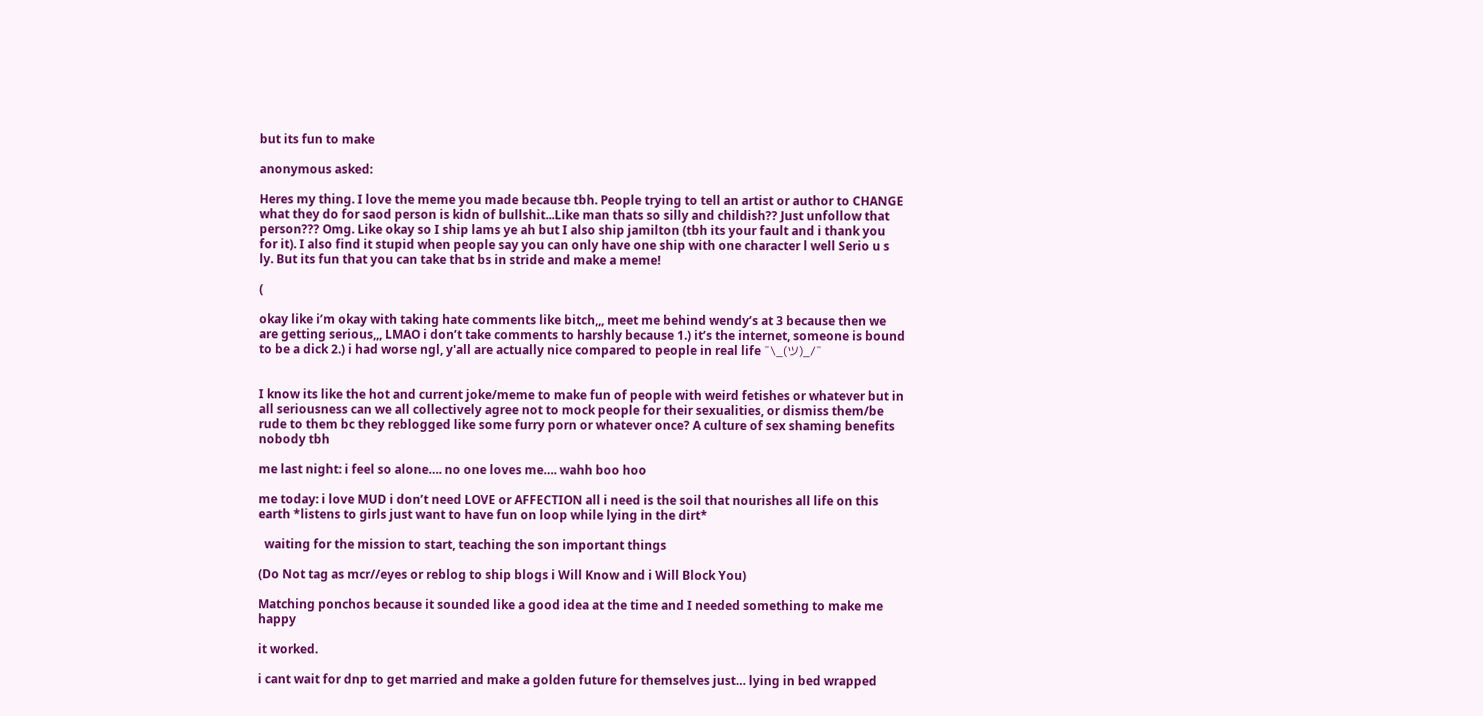but its fun to make

anonymous asked:

Heres my thing. I love the meme you made because tbh. People trying to tell an artist or author to CHANGE what they do for saod person is kidn of bullshit...Like man thats so silly and childish?? Just unfollow that person??? Omg. Like okay so I ship lams ye ah but I also ship jamilton (tbh its your fault and i thank you for it). I also find it stupid when people say you can only have one ship with one character l well Serio u s ly. But its fun that you can take that bs in stride and make a meme!

(

okay like i’m okay with taking hate comments like bitch,,, meet me behind wendy’s at 3 because then we are getting serious,,, LMAO i don’t take comments to harshly because 1.) it’s the internet, someone is bound to be a dick 2.) i had worse ngl, y'all are actually nice compared to people in real life ¯\_(ツ)_/¯


I know its like the hot and current joke/meme to make fun of people with weird fetishes or whatever but in all seriousness can we all collectively agree not to mock people for their sexualities, or dismiss them/be rude to them bc they reblogged like some furry porn or whatever once? A culture of sex shaming benefits nobody tbh

me last night: i feel so alone…. no one loves me…. wahh boo hoo

me today: i love MUD i don’t need LOVE or AFFECTION all i need is the soil that nourishes all life on this earth *listens to girls just want to have fun on loop while lying in the dirt*

  waiting for the mission to start, teaching the son important things

(Do Not tag as mcr//eyes or reblog to ship blogs i Will Know and i Will Block You)

Matching ponchos because it sounded like a good idea at the time and I needed something to make me happy

it worked.

i cant wait for dnp to get married and make a golden future for themselves just… lying in bed wrapped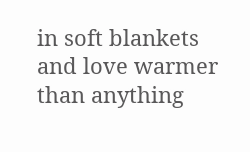in soft blankets and love warmer than anything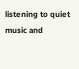listening to quiet music and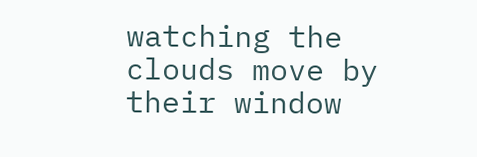watching the clouds move by their window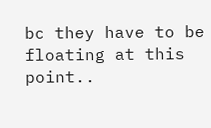bc they have to be floating at this point..